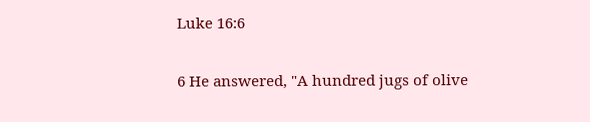Luke 16:6

6 He answered, "A hundred jugs of olive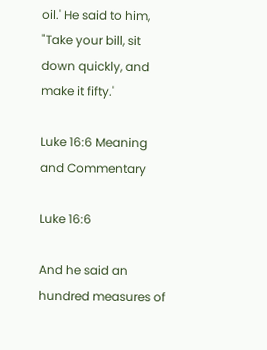oil.' He said to him, "Take your bill, sit down quickly, and make it fifty.'

Luke 16:6 Meaning and Commentary

Luke 16:6

And he said an hundred measures of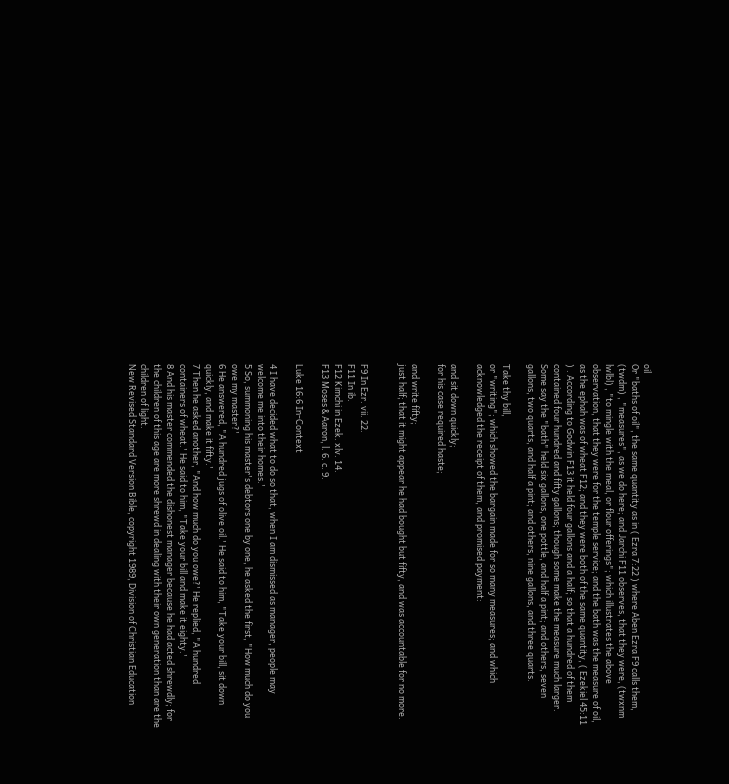oil
Or "baths of oil", the same quantity as in ( Ezra 7:22 ) where Aben Ezra F9 calls them, (twdm) , "measures", as we do here; and Jarchi F11 observes, that they were, (twxnm lwlbl) , "to mingle with the meal, or flour offerings"; which illustrates the above observation, that they were for the temple service; and the bath was the measure of oil, as the ephah was of wheat F12; and they were both of the same quantity, ( Ezekiel 45:11 ) . According to Godwin F13 it held four gallons and a half; so that a hundred of them contained four hundred and fifty gallons; though some make the measure much larger. Some say the "bath" held six gallons, one pottle, and half a pint; and others, seven gallons, two quarts, and half a pint; and others, nine gallons, and three quarts.

Take thy bill,
or "writing"; which showed the bargain made for so many measures; and which acknowledged the receipt of them, and promised payment:

and sit down quickly;
for his case required haste;

and write fifty;
just half; that it might appear he had bought but fifty, and was accountable for no more.


F9 In Ezr. vii. 22.
F11 In ib.
F12 Kimchi in Ezek. xlv. 14.
F13 Moses & Aaron, l. 6. c. 9.

Luke 16:6 In-Context

4 I have decided what to do so that, when I am dismissed as manager, people may welcome me into their homes.'
5 So, summoning his master's debtors one by one, he asked the first, "How much do you owe my master?'
6 He answered, "A hundred jugs of olive oil.' He said to him, "Take your bill, sit down quickly, and make it fifty.'
7 Then he asked another, "And how much do you owe?' He replied, "A hundred containers of wheat.' He said to him, "Take your bill and make it eighty.'
8 And his master commended the dishonest manager because he had acted shrewdly; for the children of this age are more shrewd in dealing with their own generation than are the children of light.
New Revised Standard Version Bible, copyright 1989, Division of Christian Education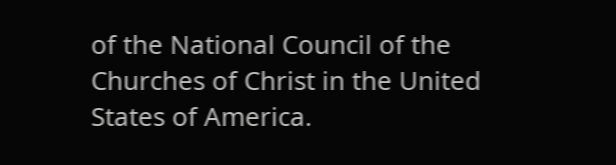of the National Council of the Churches of Christ in the United States of America.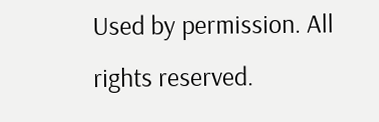Used by permission. All rights reserved.